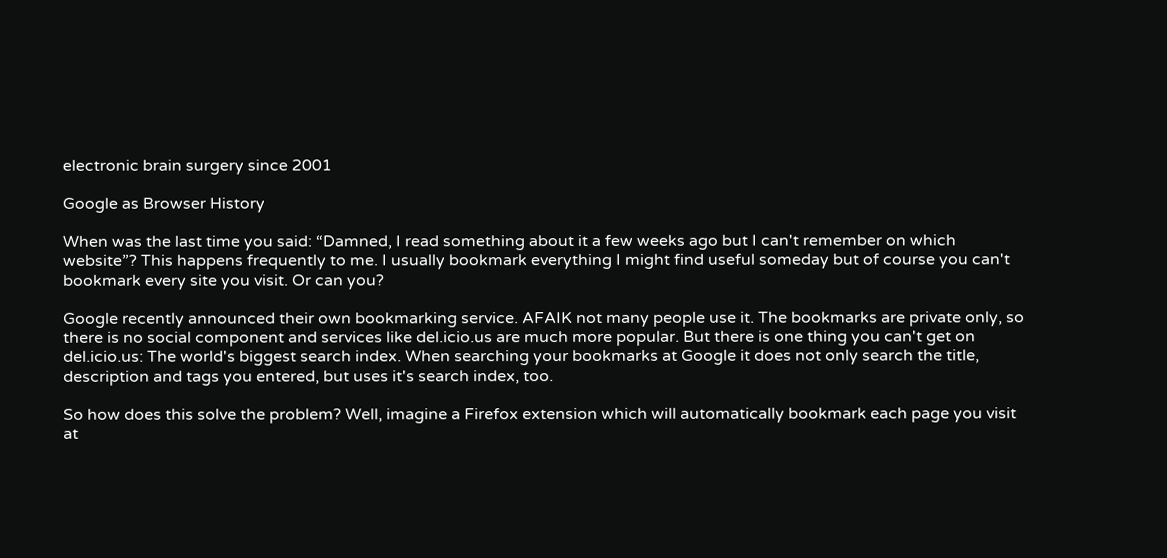electronic brain surgery since 2001

Google as Browser History

When was the last time you said: “Damned, I read something about it a few weeks ago but I can't remember on which website”? This happens frequently to me. I usually bookmark everything I might find useful someday but of course you can't bookmark every site you visit. Or can you?

Google recently announced their own bookmarking service. AFAIK not many people use it. The bookmarks are private only, so there is no social component and services like del.icio.us are much more popular. But there is one thing you can't get on del.icio.us: The world's biggest search index. When searching your bookmarks at Google it does not only search the title, description and tags you entered, but uses it's search index, too.

So how does this solve the problem? Well, imagine a Firefox extension which will automatically bookmark each page you visit at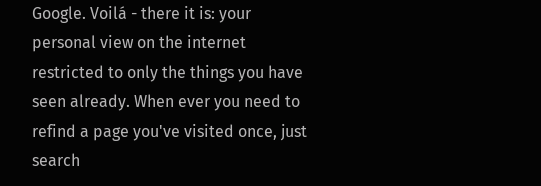Google. Voilá - there it is: your personal view on the internet restricted to only the things you have seen already. When ever you need to refind a page you've visited once, just search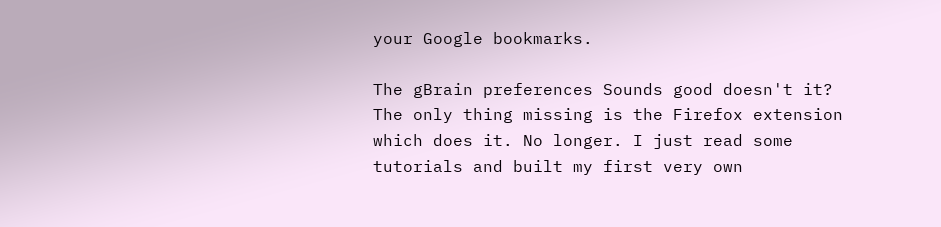your Google bookmarks.

The gBrain preferences Sounds good doesn't it? The only thing missing is the Firefox extension which does it. No longer. I just read some tutorials and built my first very own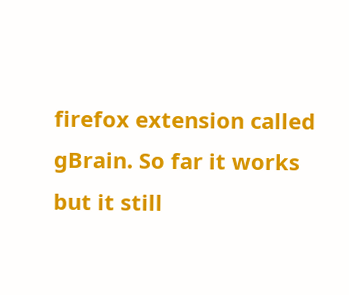firefox extension called gBrain. So far it works but it still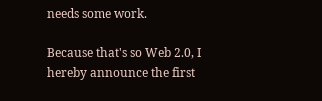needs some work.

Because that's so Web 2.0, I hereby announce the first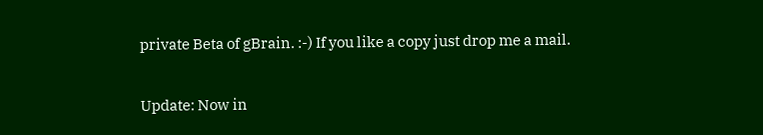private Beta of gBrain. :-) If you like a copy just drop me a mail.

Update: Now in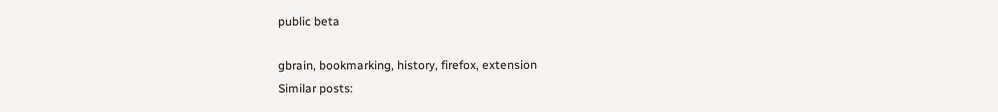public beta

gbrain, bookmarking, history, firefox, extension
Similar posts: